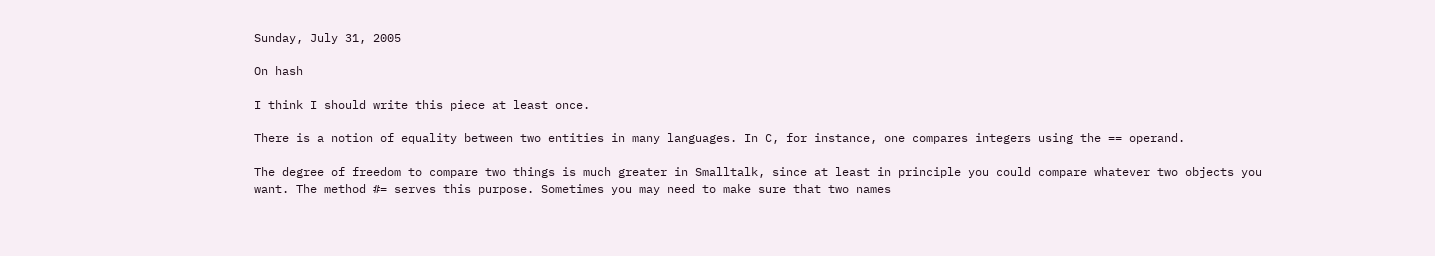Sunday, July 31, 2005

On hash

I think I should write this piece at least once.

There is a notion of equality between two entities in many languages. In C, for instance, one compares integers using the == operand.

The degree of freedom to compare two things is much greater in Smalltalk, since at least in principle you could compare whatever two objects you want. The method #= serves this purpose. Sometimes you may need to make sure that two names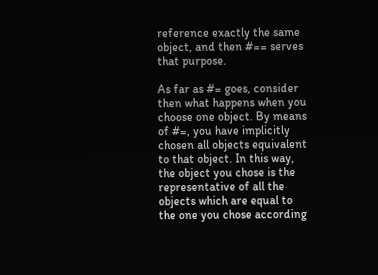reference exactly the same object, and then #== serves that purpose.

As far as #= goes, consider then what happens when you choose one object. By means of #=, you have implicitly chosen all objects equivalent to that object. In this way, the object you chose is the representative of all the objects which are equal to the one you chose according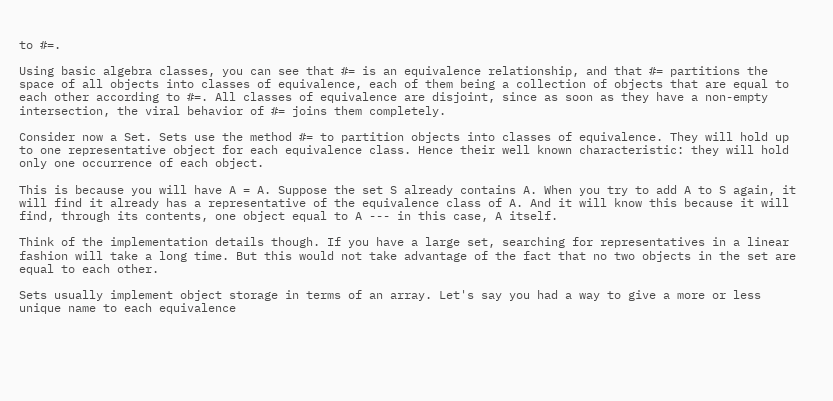to #=.

Using basic algebra classes, you can see that #= is an equivalence relationship, and that #= partitions the space of all objects into classes of equivalence, each of them being a collection of objects that are equal to each other according to #=. All classes of equivalence are disjoint, since as soon as they have a non-empty intersection, the viral behavior of #= joins them completely.

Consider now a Set. Sets use the method #= to partition objects into classes of equivalence. They will hold up to one representative object for each equivalence class. Hence their well known characteristic: they will hold only one occurrence of each object.

This is because you will have A = A. Suppose the set S already contains A. When you try to add A to S again, it will find it already has a representative of the equivalence class of A. And it will know this because it will find, through its contents, one object equal to A --- in this case, A itself.

Think of the implementation details though. If you have a large set, searching for representatives in a linear fashion will take a long time. But this would not take advantage of the fact that no two objects in the set are equal to each other.

Sets usually implement object storage in terms of an array. Let's say you had a way to give a more or less unique name to each equivalence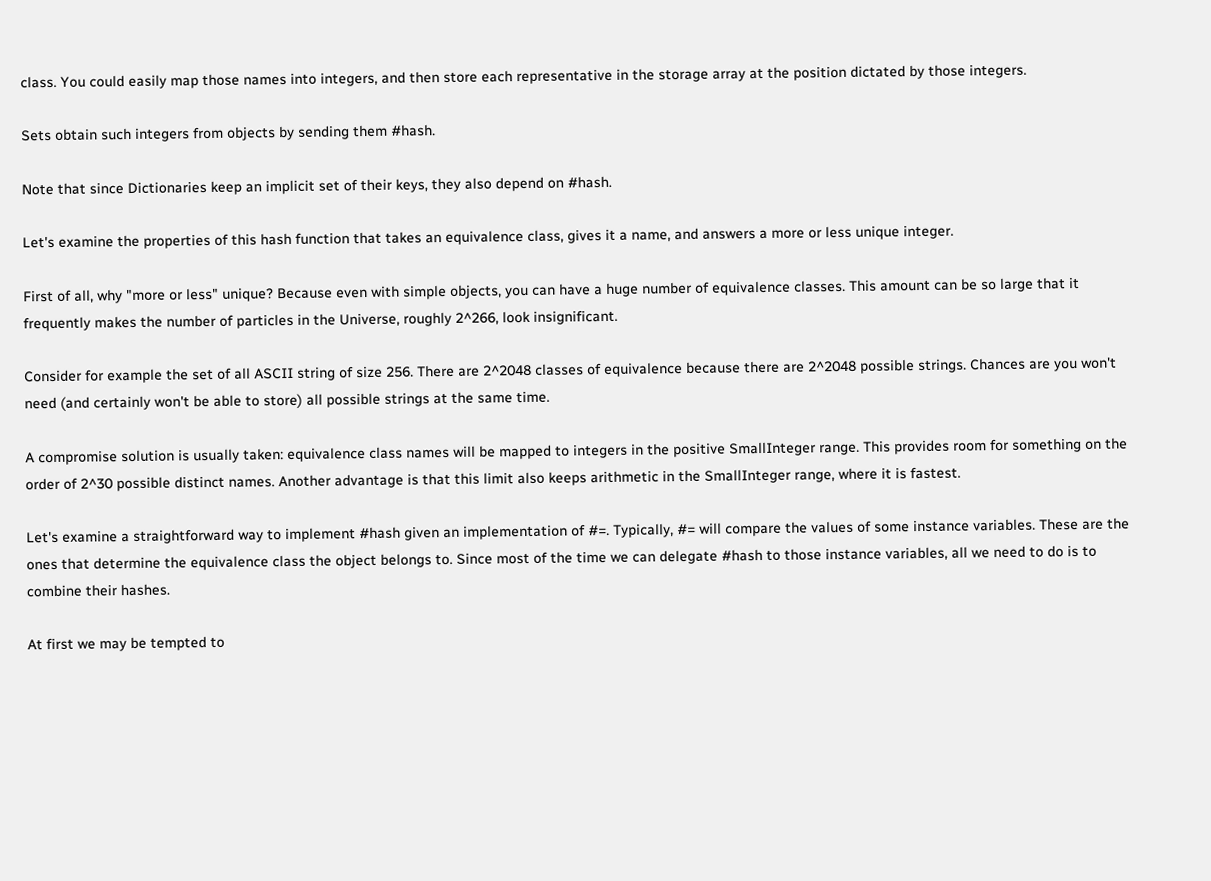class. You could easily map those names into integers, and then store each representative in the storage array at the position dictated by those integers.

Sets obtain such integers from objects by sending them #hash.

Note that since Dictionaries keep an implicit set of their keys, they also depend on #hash.

Let's examine the properties of this hash function that takes an equivalence class, gives it a name, and answers a more or less unique integer.

First of all, why "more or less" unique? Because even with simple objects, you can have a huge number of equivalence classes. This amount can be so large that it frequently makes the number of particles in the Universe, roughly 2^266, look insignificant.

Consider for example the set of all ASCII string of size 256. There are 2^2048 classes of equivalence because there are 2^2048 possible strings. Chances are you won't need (and certainly won't be able to store) all possible strings at the same time.

A compromise solution is usually taken: equivalence class names will be mapped to integers in the positive SmallInteger range. This provides room for something on the order of 2^30 possible distinct names. Another advantage is that this limit also keeps arithmetic in the SmallInteger range, where it is fastest.

Let's examine a straightforward way to implement #hash given an implementation of #=. Typically, #= will compare the values of some instance variables. These are the ones that determine the equivalence class the object belongs to. Since most of the time we can delegate #hash to those instance variables, all we need to do is to combine their hashes.

At first we may be tempted to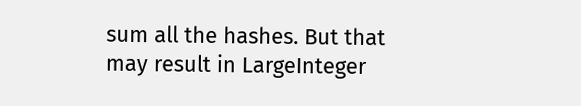sum all the hashes. But that may result in LargeInteger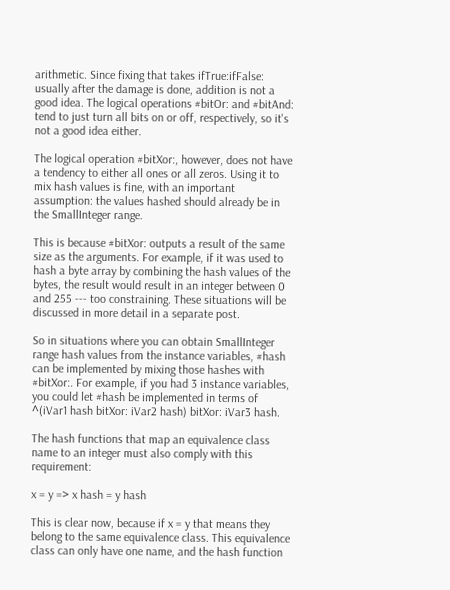arithmetic. Since fixing that takes ifTrue:ifFalse: usually after the damage is done, addition is not a good idea. The logical operations #bitOr: and #bitAnd: tend to just turn all bits on or off, respectively, so it's not a good idea either.

The logical operation #bitXor:, however, does not have a tendency to either all ones or all zeros. Using it to mix hash values is fine, with an important assumption: the values hashed should already be in the SmallInteger range.

This is because #bitXor: outputs a result of the same size as the arguments. For example, if it was used to hash a byte array by combining the hash values of the bytes, the result would result in an integer between 0 and 255 --- too constraining. These situations will be discussed in more detail in a separate post.

So in situations where you can obtain SmallInteger range hash values from the instance variables, #hash can be implemented by mixing those hashes with #bitXor:. For example, if you had 3 instance variables, you could let #hash be implemented in terms of ^(iVar1 hash bitXor: iVar2 hash) bitXor: iVar3 hash.

The hash functions that map an equivalence class name to an integer must also comply with this requirement:

x = y => x hash = y hash

This is clear now, because if x = y that means they belong to the same equivalence class. This equivalence class can only have one name, and the hash function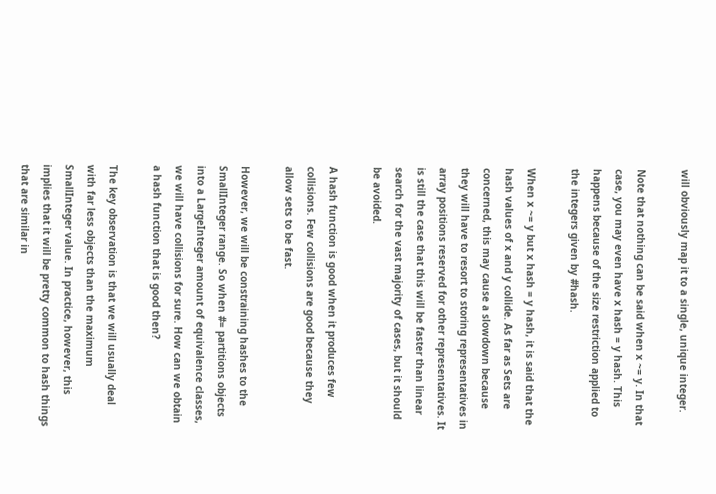will obviously map it to a single, unique integer.

Note that nothing can be said when x ~= y. In that case, you may even have x hash = y hash. This happens because of the size restriction applied to the integers given by #hash.

When x ~= y but x hash = y hash, it is said that the hash values of x and y collide. As far as Sets are concerned, this may cause a slowdown because they will have to resort to storing representatives in array positions reserved for other representatives. It is still the case that this will be faster than linear search for the vast majority of cases, but it should be avoided.

A hash function is good when it produces few collisions. Few collisions are good because they allow sets to be fast.

However, we will be constraining hashes to the SmallInteger range. So when #= partitions objects into a LargeInteger amount of equivalence classes, we will have collisions for sure. How can we obtain a hash function that is good then?

The key observation is that we will usually deal with far less objects than the maximum SmallInteger value. In practice, however, this implies that it will be pretty common to hash things that are similar in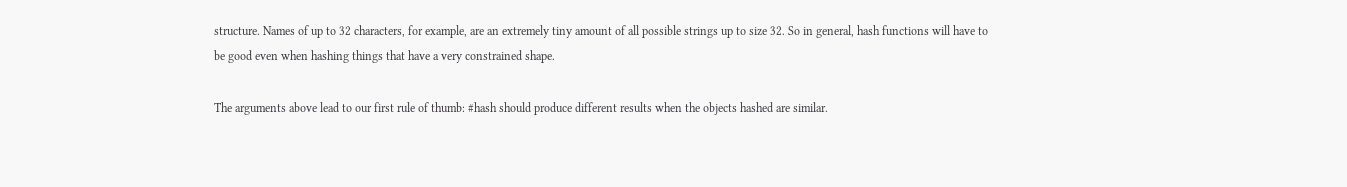structure. Names of up to 32 characters, for example, are an extremely tiny amount of all possible strings up to size 32. So in general, hash functions will have to be good even when hashing things that have a very constrained shape.

The arguments above lead to our first rule of thumb: #hash should produce different results when the objects hashed are similar.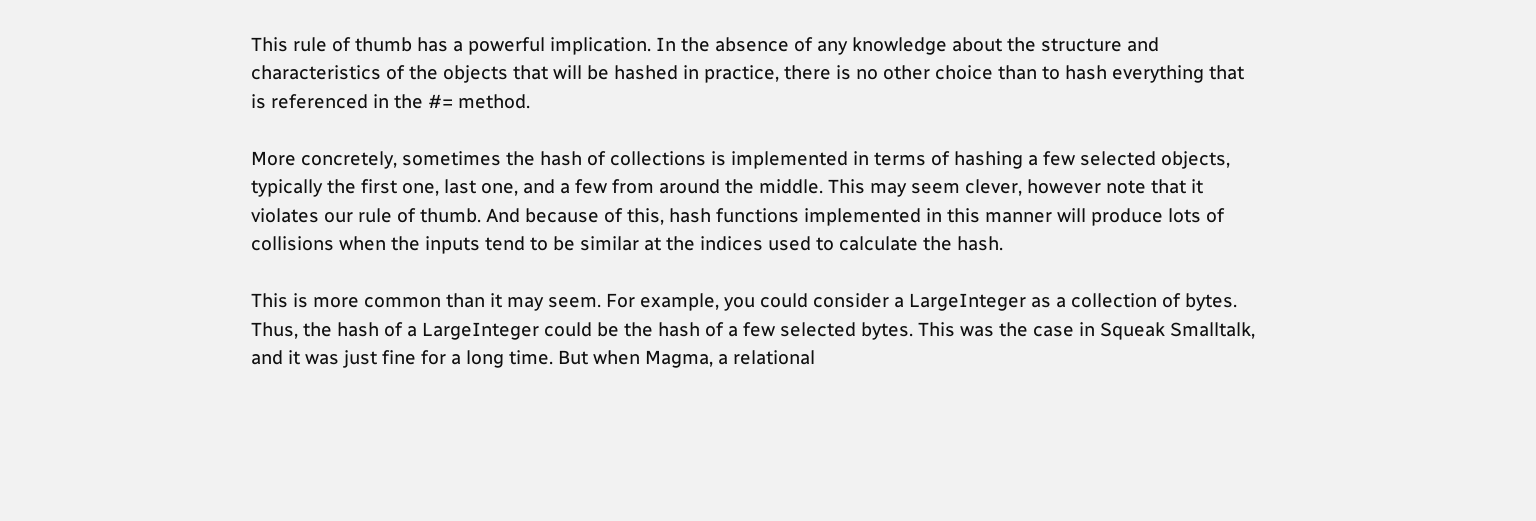This rule of thumb has a powerful implication. In the absence of any knowledge about the structure and characteristics of the objects that will be hashed in practice, there is no other choice than to hash everything that is referenced in the #= method.

More concretely, sometimes the hash of collections is implemented in terms of hashing a few selected objects, typically the first one, last one, and a few from around the middle. This may seem clever, however note that it violates our rule of thumb. And because of this, hash functions implemented in this manner will produce lots of collisions when the inputs tend to be similar at the indices used to calculate the hash.

This is more common than it may seem. For example, you could consider a LargeInteger as a collection of bytes. Thus, the hash of a LargeInteger could be the hash of a few selected bytes. This was the case in Squeak Smalltalk, and it was just fine for a long time. But when Magma, a relational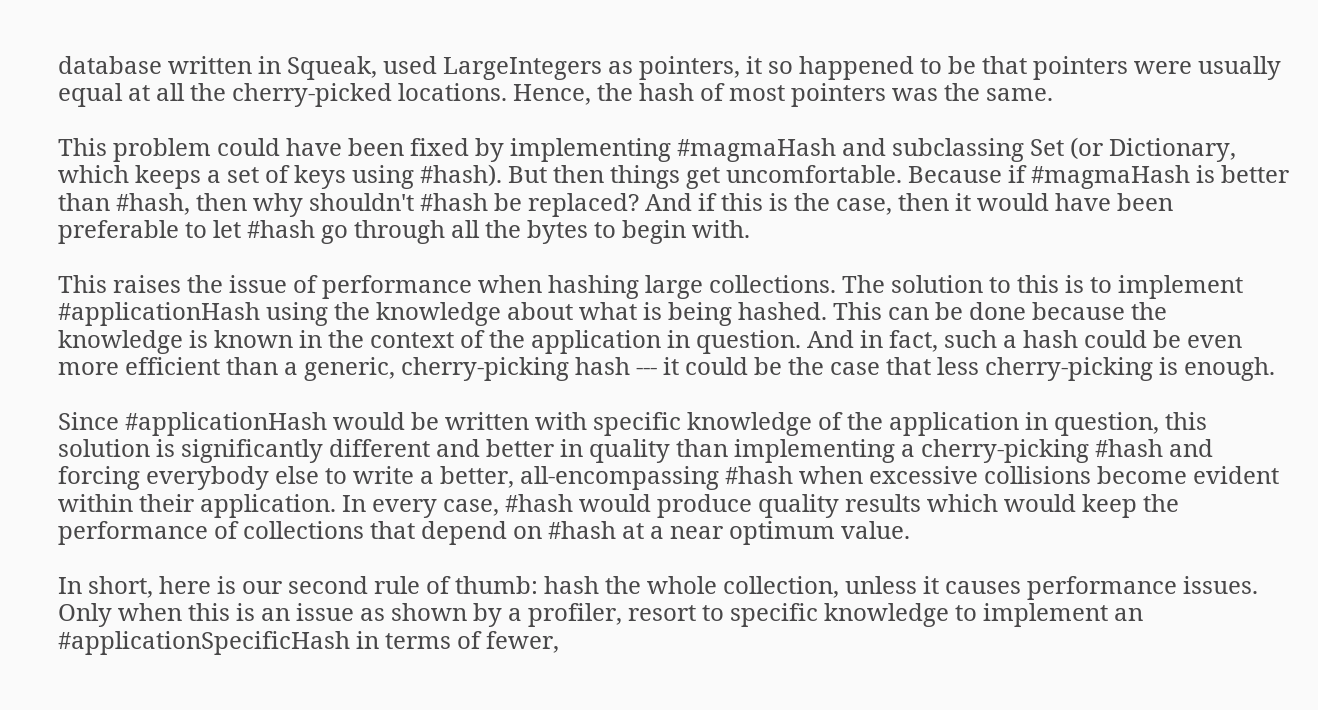database written in Squeak, used LargeIntegers as pointers, it so happened to be that pointers were usually equal at all the cherry-picked locations. Hence, the hash of most pointers was the same.

This problem could have been fixed by implementing #magmaHash and subclassing Set (or Dictionary, which keeps a set of keys using #hash). But then things get uncomfortable. Because if #magmaHash is better than #hash, then why shouldn't #hash be replaced? And if this is the case, then it would have been preferable to let #hash go through all the bytes to begin with.

This raises the issue of performance when hashing large collections. The solution to this is to implement #applicationHash using the knowledge about what is being hashed. This can be done because the knowledge is known in the context of the application in question. And in fact, such a hash could be even more efficient than a generic, cherry-picking hash --- it could be the case that less cherry-picking is enough.

Since #applicationHash would be written with specific knowledge of the application in question, this solution is significantly different and better in quality than implementing a cherry-picking #hash and forcing everybody else to write a better, all-encompassing #hash when excessive collisions become evident within their application. In every case, #hash would produce quality results which would keep the performance of collections that depend on #hash at a near optimum value.

In short, here is our second rule of thumb: hash the whole collection, unless it causes performance issues. Only when this is an issue as shown by a profiler, resort to specific knowledge to implement an #applicationSpecificHash in terms of fewer,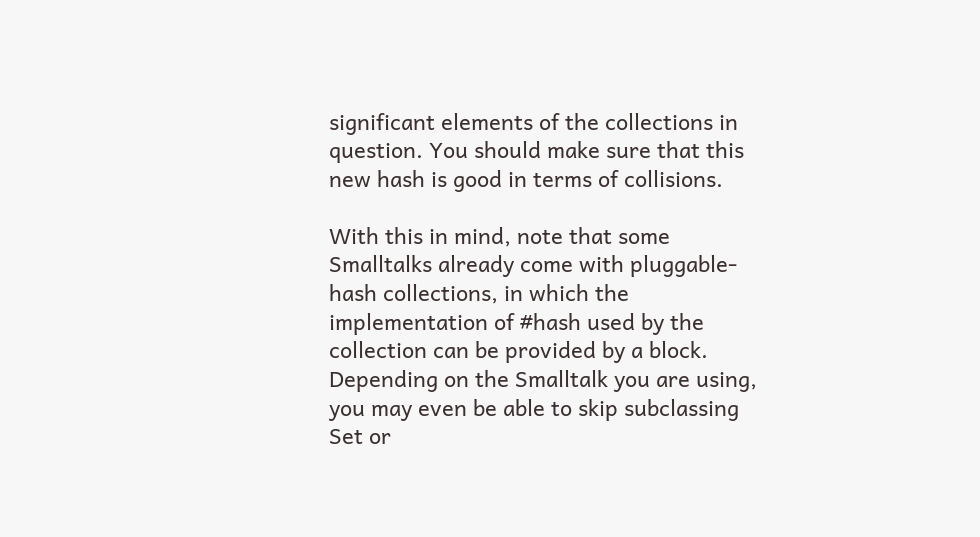significant elements of the collections in question. You should make sure that this new hash is good in terms of collisions.

With this in mind, note that some Smalltalks already come with pluggable-hash collections, in which the implementation of #hash used by the collection can be provided by a block. Depending on the Smalltalk you are using, you may even be able to skip subclassing Set or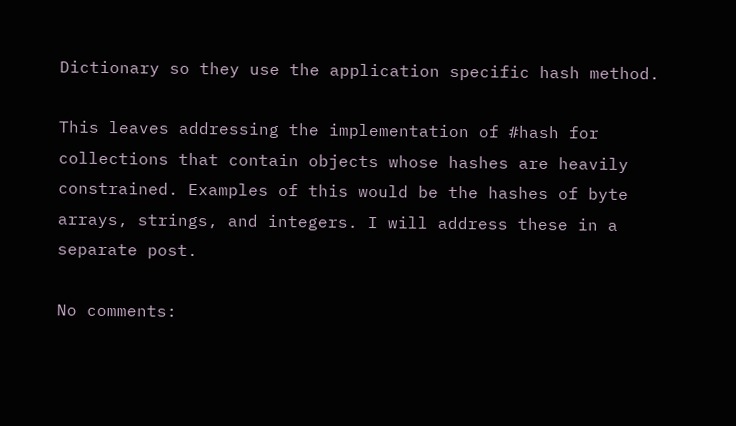Dictionary so they use the application specific hash method.

This leaves addressing the implementation of #hash for collections that contain objects whose hashes are heavily constrained. Examples of this would be the hashes of byte arrays, strings, and integers. I will address these in a separate post.

No comments: